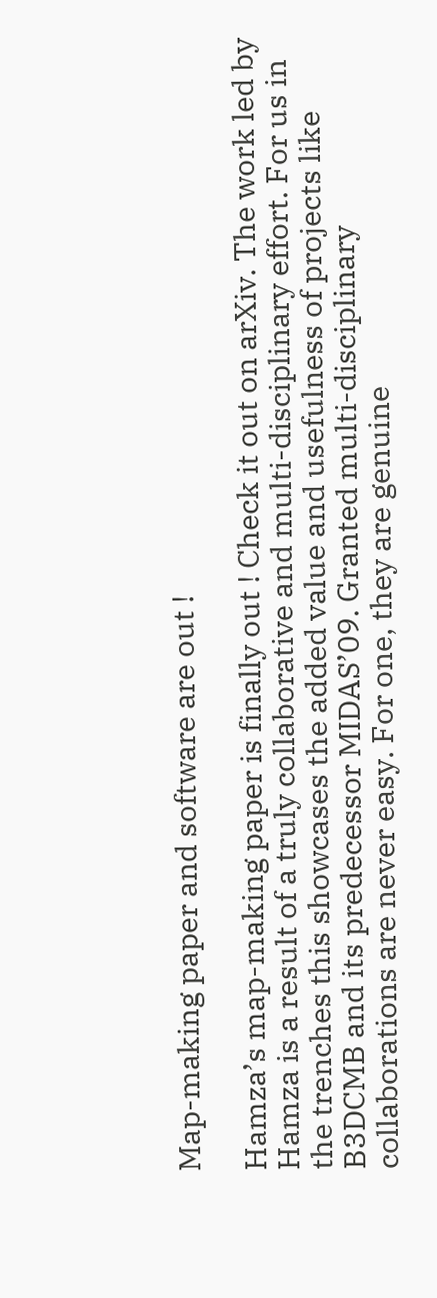Map-making paper and software are out !

Hamza’s map-making paper is finally out ! Check it out on arXiv. The work led by Hamza is a result of a truly collaborative and multi-disciplinary effort. For us in the trenches this showcases the added value and usefulness of projects like B3DCMB and its predecessor MIDAS’09. Granted multi-disciplinary collaborations are never easy. For one, they are genuine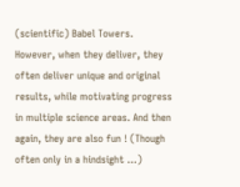(scientific) Babel Towers. However, when they deliver, they often deliver unique and original results, while motivating progress in multiple science areas. And then again, they are also fun ! (Though often only in a hindsight …)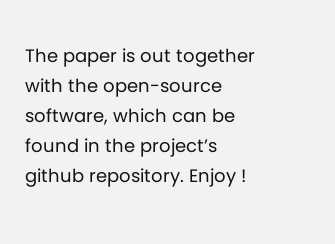The paper is out together with the open-source software, which can be found in the project’s github repository. Enjoy !